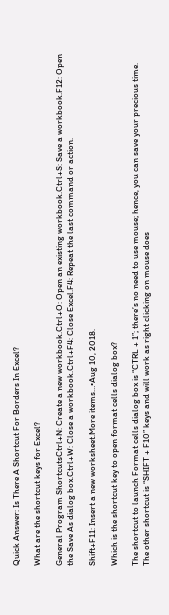Quick Answer: Is There A Shortcut For Borders In Excel?

What are the shortcut keys for Excel?

General Program ShortcutsCtrl+N: Create a new workbook.Ctrl+O: Open an existing workbook.Ctrl+S: Save a workbook.F12: Open the Save As dialog box.Ctrl+W: Close a workbook.Ctrl+F4: Close Excel.F4: Repeat the last command or action.

Shift+F11: Insert a new worksheet.More items…•Aug 10, 2018.

Which is the shortcut key to open format cells dialog box?

The shortcut to launch Format cells dialog box is “CTRL + 1”; there’s no need to use mouse; hence, you can save your precious time. The other shortcut is “SHIFT + F10” keys and will work as right clicking on mouse does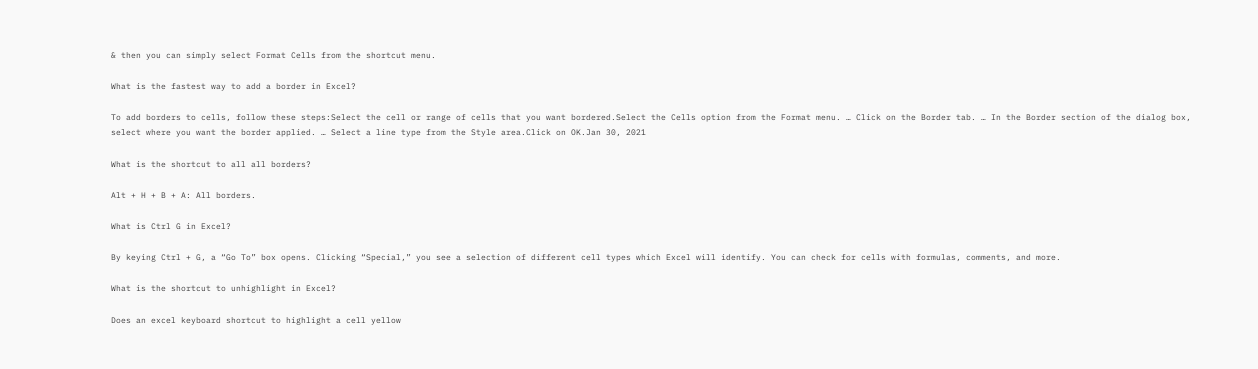& then you can simply select Format Cells from the shortcut menu.

What is the fastest way to add a border in Excel?

To add borders to cells, follow these steps:Select the cell or range of cells that you want bordered.Select the Cells option from the Format menu. … Click on the Border tab. … In the Border section of the dialog box, select where you want the border applied. … Select a line type from the Style area.Click on OK.Jan 30, 2021

What is the shortcut to all all borders?

Alt + H + B + A: All borders.

What is Ctrl G in Excel?

By keying Ctrl + G, a “Go To” box opens. Clicking “Special,” you see a selection of different cell types which Excel will identify. You can check for cells with formulas, comments, and more.

What is the shortcut to unhighlight in Excel?

Does an excel keyboard shortcut to highlight a cell yellow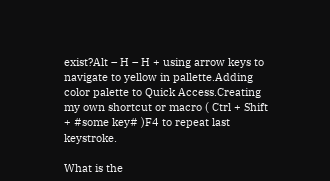exist?Alt – H – H + using arrow keys to navigate to yellow in pallette.Adding color palette to Quick Access.Creating my own shortcut or macro ( Ctrl + Shift + #some key# )F4 to repeat last keystroke.

What is the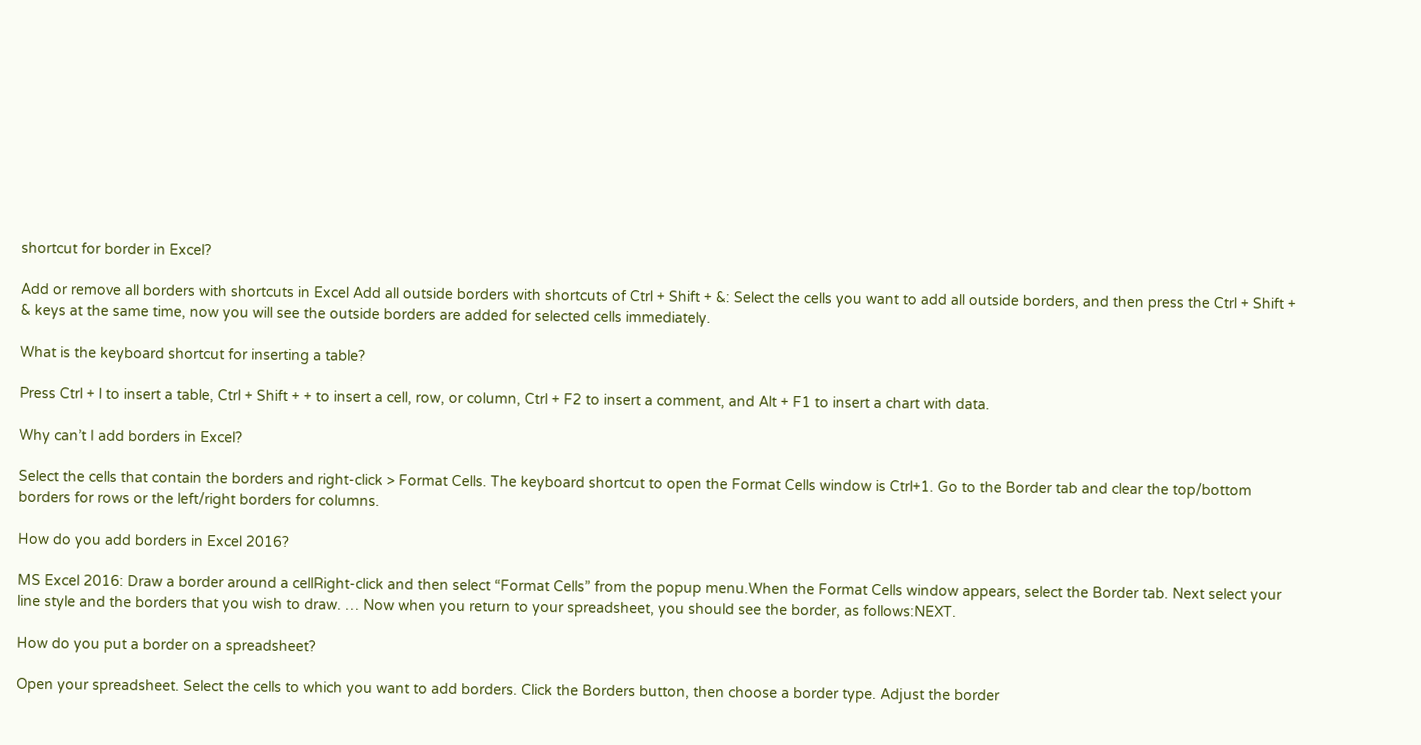shortcut for border in Excel?

Add or remove all borders with shortcuts in Excel Add all outside borders with shortcuts of Ctrl + Shift + &: Select the cells you want to add all outside borders, and then press the Ctrl + Shift + & keys at the same time, now you will see the outside borders are added for selected cells immediately.

What is the keyboard shortcut for inserting a table?

Press Ctrl + l to insert a table, Ctrl + Shift + + to insert a cell, row, or column, Ctrl + F2 to insert a comment, and Alt + F1 to insert a chart with data.

Why can’t I add borders in Excel?

Select the cells that contain the borders and right-click > Format Cells. The keyboard shortcut to open the Format Cells window is Ctrl+1. Go to the Border tab and clear the top/bottom borders for rows or the left/right borders for columns.

How do you add borders in Excel 2016?

MS Excel 2016: Draw a border around a cellRight-click and then select “Format Cells” from the popup menu.When the Format Cells window appears, select the Border tab. Next select your line style and the borders that you wish to draw. … Now when you return to your spreadsheet, you should see the border, as follows:NEXT.

How do you put a border on a spreadsheet?

Open your spreadsheet. Select the cells to which you want to add borders. Click the Borders button, then choose a border type. Adjust the border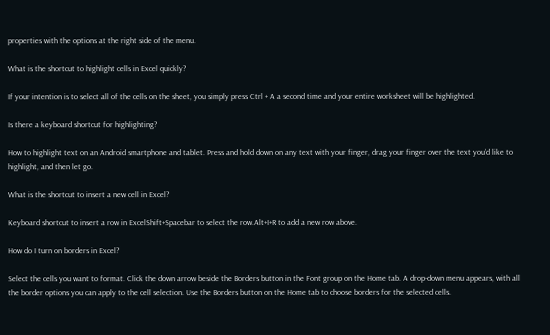properties with the options at the right side of the menu.

What is the shortcut to highlight cells in Excel quickly?

If your intention is to select all of the cells on the sheet, you simply press Ctrl + A a second time and your entire worksheet will be highlighted.

Is there a keyboard shortcut for highlighting?

How to highlight text on an Android smartphone and tablet. Press and hold down on any text with your finger, drag your finger over the text you’d like to highlight, and then let go.

What is the shortcut to insert a new cell in Excel?

Keyboard shortcut to insert a row in ExcelShift+Spacebar to select the row.Alt+I+R to add a new row above.

How do I turn on borders in Excel?

Select the cells you want to format. Click the down arrow beside the Borders button in the Font group on the Home tab. A drop-down menu appears, with all the border options you can apply to the cell selection. Use the Borders button on the Home tab to choose borders for the selected cells.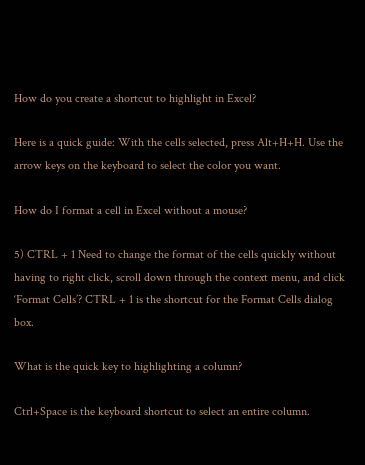How do you create a shortcut to highlight in Excel?

Here is a quick guide: With the cells selected, press Alt+H+H. Use the arrow keys on the keyboard to select the color you want.

How do I format a cell in Excel without a mouse?

5) CTRL + 1 Need to change the format of the cells quickly without having to right click, scroll down through the context menu, and click ‘Format Cells’? CTRL + 1 is the shortcut for the Format Cells dialog box.

What is the quick key to highlighting a column?

Ctrl+Space is the keyboard shortcut to select an entire column.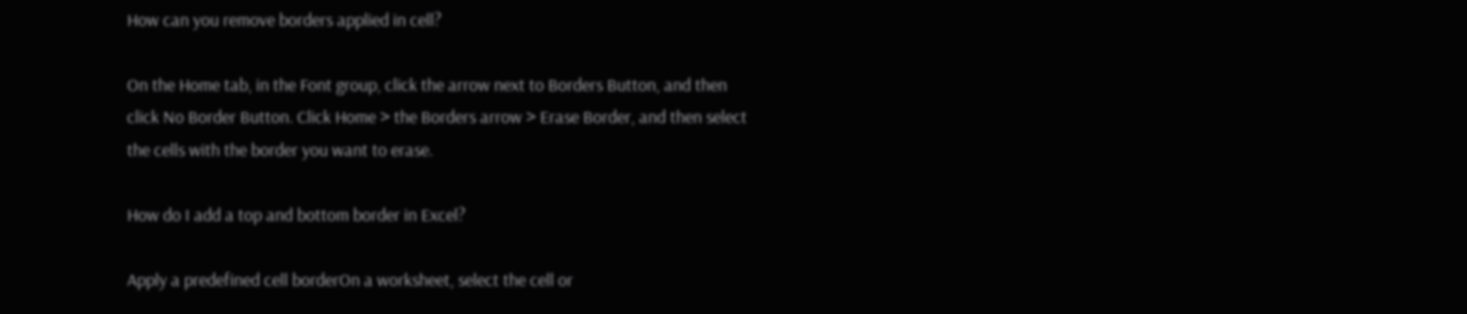How can you remove borders applied in cell?

On the Home tab, in the Font group, click the arrow next to Borders Button, and then click No Border Button. Click Home > the Borders arrow > Erase Border, and then select the cells with the border you want to erase.

How do I add a top and bottom border in Excel?

Apply a predefined cell borderOn a worksheet, select the cell or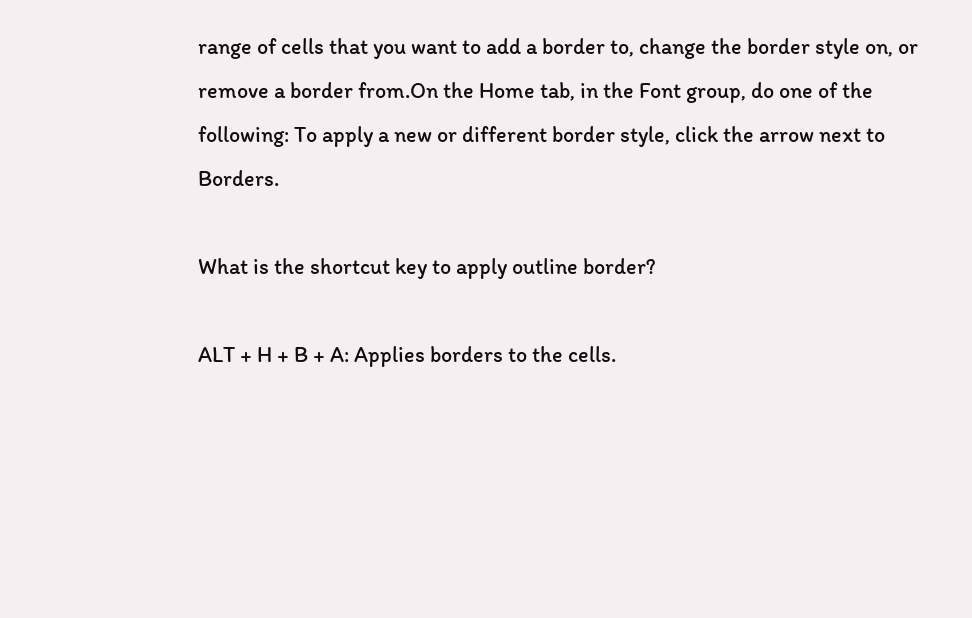range of cells that you want to add a border to, change the border style on, or remove a border from.On the Home tab, in the Font group, do one of the following: To apply a new or different border style, click the arrow next to Borders.

What is the shortcut key to apply outline border?

ALT + H + B + A: Applies borders to the cells.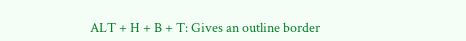ALT + H + B + T: Gives an outline border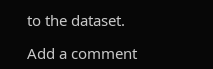to the dataset.

Add a comment